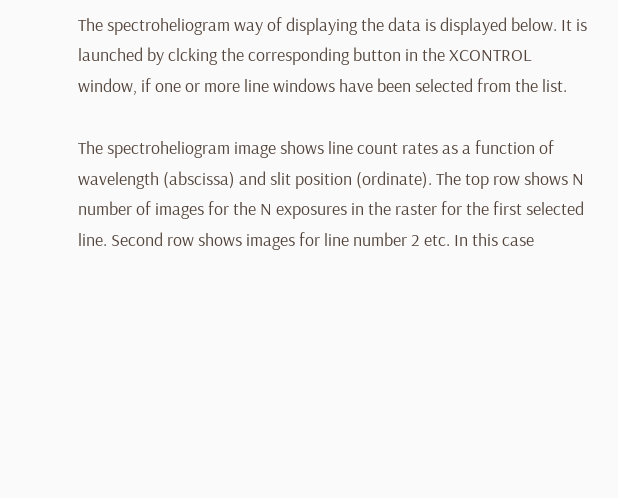The spectroheliogram way of displaying the data is displayed below. It is launched by clcking the corresponding button in the XCONTROL window, if one or more line windows have been selected from the list.

The spectroheliogram image shows line count rates as a function of wavelength (abscissa) and slit position (ordinate). The top row shows N number of images for the N exposures in the raster for the first selected line. Second row shows images for line number 2 etc. In this case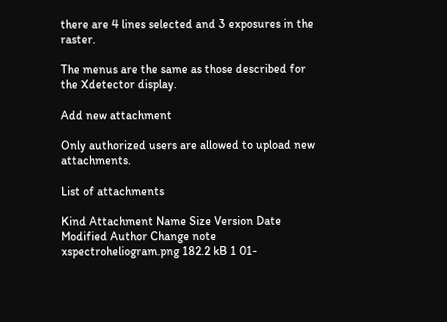there are 4 lines selected and 3 exposures in the raster.

The menus are the same as those described for the Xdetector display.

Add new attachment

Only authorized users are allowed to upload new attachments.

List of attachments

Kind Attachment Name Size Version Date Modified Author Change note
xspectroheliogram.png 182.2 kB 1 01-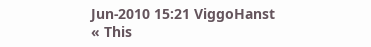Jun-2010 15:21 ViggoHanst
« This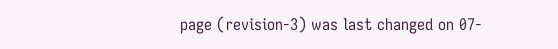page (revision-3) was last changed on 07-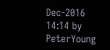Dec-2016 14:14 by PeterYoung